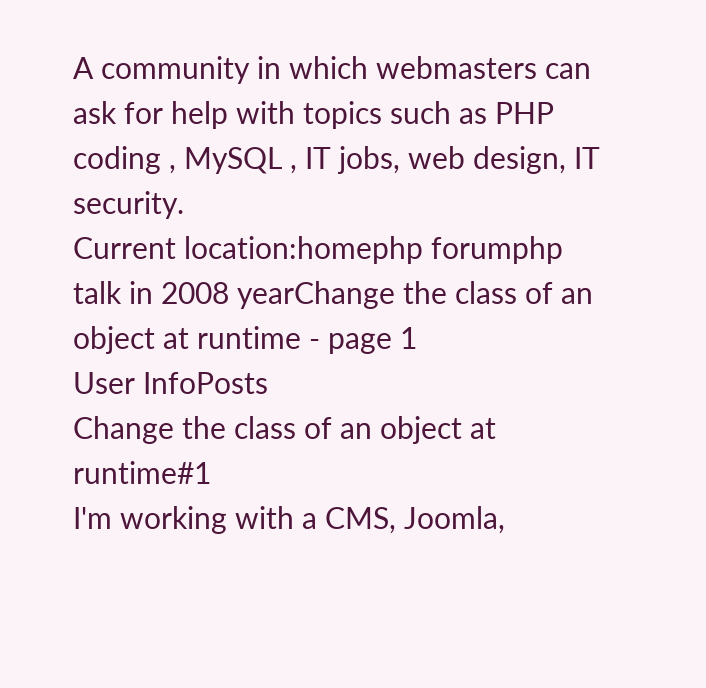A community in which webmasters can ask for help with topics such as PHP coding , MySQL , IT jobs, web design, IT security.
Current location:homephp forumphp talk in 2008 yearChange the class of an object at runtime - page 1
User InfoPosts
Change the class of an object at runtime#1
I'm working with a CMS, Joomla,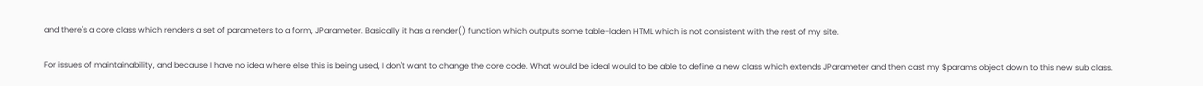and there's a core class which renders a set of parameters to a form, JParameter. Basically it has a render() function which outputs some table-laden HTML which is not consistent with the rest of my site.

For issues of maintainability, and because I have no idea where else this is being used, I don't want to change the core code. What would be ideal would to be able to define a new class which extends JParameter and then cast my $params object down to this new sub class.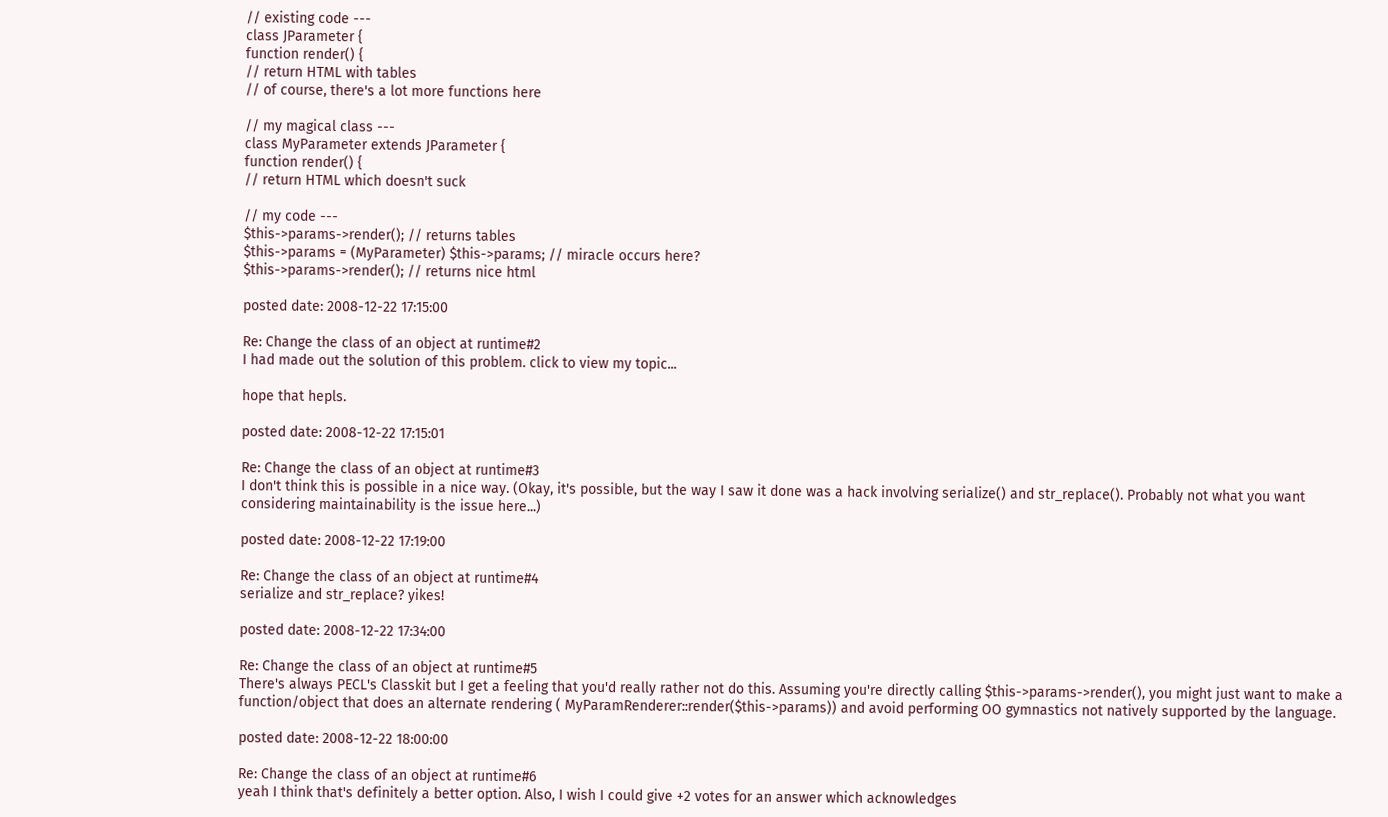// existing code ---
class JParameter {
function render() {
// return HTML with tables
// of course, there's a lot more functions here

// my magical class ---
class MyParameter extends JParameter {
function render() {
// return HTML which doesn't suck

// my code ---
$this->params->render(); // returns tables
$this->params = (MyParameter) $this->params; // miracle occurs here?
$this->params->render(); // returns nice html

posted date: 2008-12-22 17:15:00

Re: Change the class of an object at runtime#2
I had made out the solution of this problem. click to view my topic...

hope that hepls.

posted date: 2008-12-22 17:15:01

Re: Change the class of an object at runtime#3
I don't think this is possible in a nice way. (Okay, it's possible, but the way I saw it done was a hack involving serialize() and str_replace(). Probably not what you want considering maintainability is the issue here...)

posted date: 2008-12-22 17:19:00

Re: Change the class of an object at runtime#4
serialize and str_replace? yikes!

posted date: 2008-12-22 17:34:00

Re: Change the class of an object at runtime#5
There's always PECL's Classkit but I get a feeling that you'd really rather not do this. Assuming you're directly calling $this->params->render(), you might just want to make a function/object that does an alternate rendering ( MyParamRenderer::render($this->params)) and avoid performing OO gymnastics not natively supported by the language.

posted date: 2008-12-22 18:00:00

Re: Change the class of an object at runtime#6
yeah I think that's definitely a better option. Also, I wish I could give +2 votes for an answer which acknowledges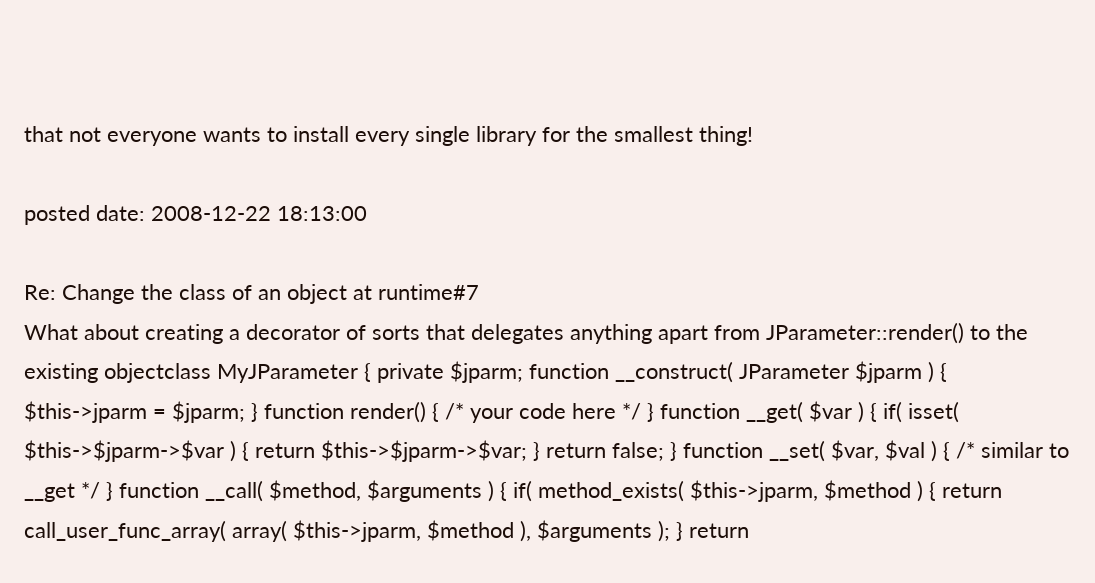that not everyone wants to install every single library for the smallest thing!

posted date: 2008-12-22 18:13:00

Re: Change the class of an object at runtime#7
What about creating a decorator of sorts that delegates anything apart from JParameter::render() to the existing objectclass MyJParameter { private $jparm; function __construct( JParameter $jparm ) { $this->jparm = $jparm; } function render() { /* your code here */ } function __get( $var ) { if( isset( $this->$jparm->$var ) { return $this->$jparm->$var; } return false; } function __set( $var, $val ) { /* similar to __get */ } function __call( $method, $arguments ) { if( method_exists( $this->jparm, $method ) { return call_user_func_array( array( $this->jparm, $method ), $arguments ); } return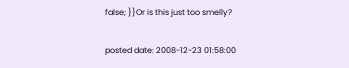false; }}Or is this just too smelly?

posted date: 2008-12-23 01:58:00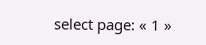select page: « 1 »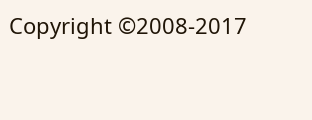Copyright ©2008-2017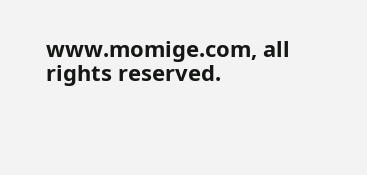www.momige.com, all rights reserved.